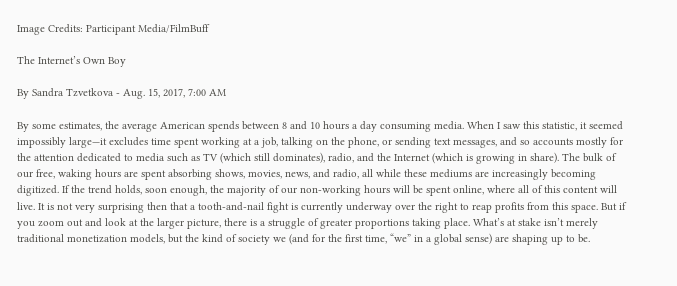Image Credits: Participant Media/FilmBuff

The Internet’s Own Boy

By Sandra Tzvetkova - Aug. 15, 2017, 7:00 AM

By some estimates, the average American spends between 8 and 10 hours a day consuming media. When I saw this statistic, it seemed impossibly large—it excludes time spent working at a job, talking on the phone, or sending text messages, and so accounts mostly for the attention dedicated to media such as TV (which still dominates), radio, and the Internet (which is growing in share). The bulk of our free, waking hours are spent absorbing shows, movies, news, and radio, all while these mediums are increasingly becoming digitized. If the trend holds, soon enough, the majority of our non-working hours will be spent online, where all of this content will live. It is not very surprising then that a tooth-and-nail fight is currently underway over the right to reap profits from this space. But if you zoom out and look at the larger picture, there is a struggle of greater proportions taking place. What’s at stake isn’t merely traditional monetization models, but the kind of society we (and for the first time, “we” in a global sense) are shaping up to be.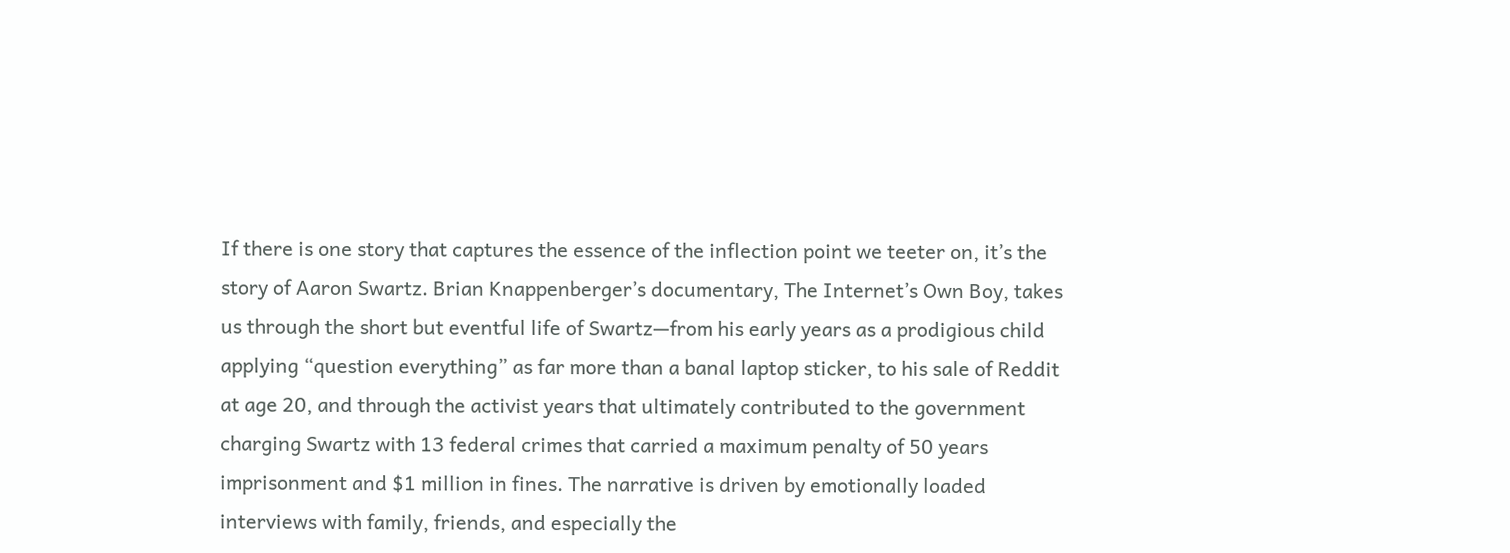If there is one story that captures the essence of the inflection point we teeter on, it’s the story of Aaron Swartz. Brian Knappenberger’s documentary, The Internet’s Own Boy, takes us through the short but eventful life of Swartz—from his early years as a prodigious child applying “question everything” as far more than a banal laptop sticker, to his sale of Reddit at age 20, and through the activist years that ultimately contributed to the government charging Swartz with 13 federal crimes that carried a maximum penalty of 50 years imprisonment and $1 million in fines. The narrative is driven by emotionally loaded interviews with family, friends, and especially the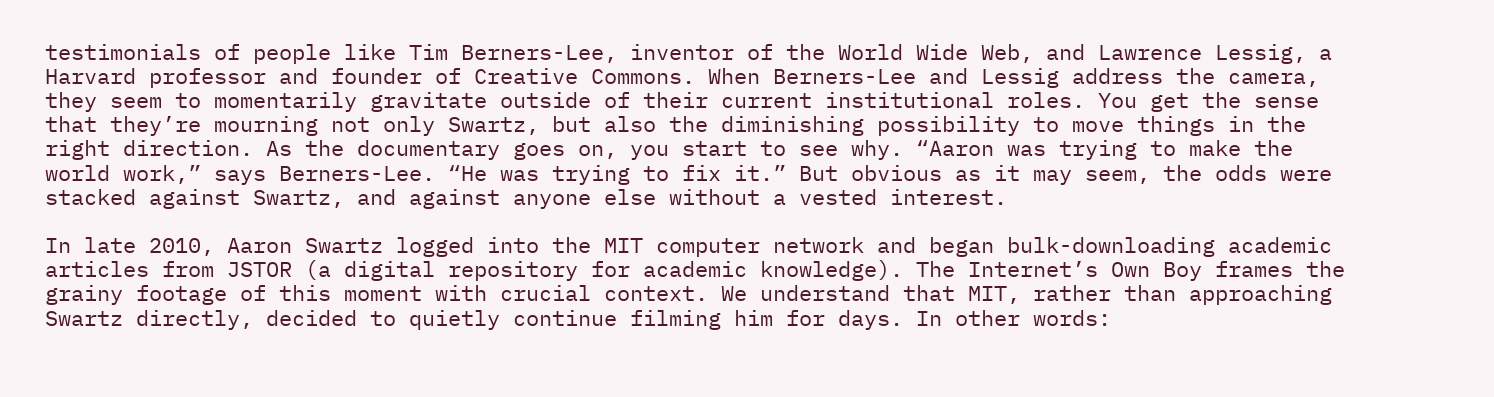testimonials of people like Tim Berners-Lee, inventor of the World Wide Web, and Lawrence Lessig, a Harvard professor and founder of Creative Commons. When Berners-Lee and Lessig address the camera, they seem to momentarily gravitate outside of their current institutional roles. You get the sense that they’re mourning not only Swartz, but also the diminishing possibility to move things in the right direction. As the documentary goes on, you start to see why. “Aaron was trying to make the world work,” says Berners-Lee. “He was trying to fix it.” But obvious as it may seem, the odds were stacked against Swartz, and against anyone else without a vested interest.

In late 2010, Aaron Swartz logged into the MIT computer network and began bulk-downloading academic articles from JSTOR (a digital repository for academic knowledge). The Internet’s Own Boy frames the grainy footage of this moment with crucial context. We understand that MIT, rather than approaching Swartz directly, decided to quietly continue filming him for days. In other words: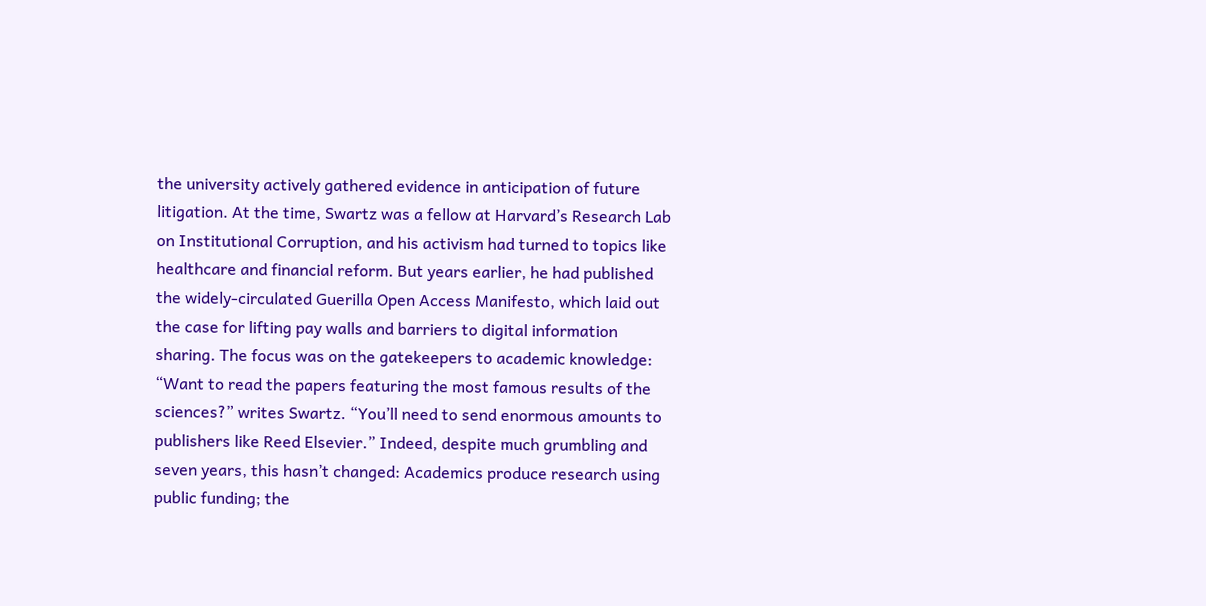the university actively gathered evidence in anticipation of future litigation. At the time, Swartz was a fellow at Harvard’s Research Lab on Institutional Corruption, and his activism had turned to topics like healthcare and financial reform. But years earlier, he had published the widely-circulated Guerilla Open Access Manifesto, which laid out the case for lifting pay walls and barriers to digital information sharing. The focus was on the gatekeepers to academic knowledge: “Want to read the papers featuring the most famous results of the sciences?” writes Swartz. “You’ll need to send enormous amounts to publishers like Reed Elsevier.” Indeed, despite much grumbling and seven years, this hasn’t changed: Academics produce research using public funding; the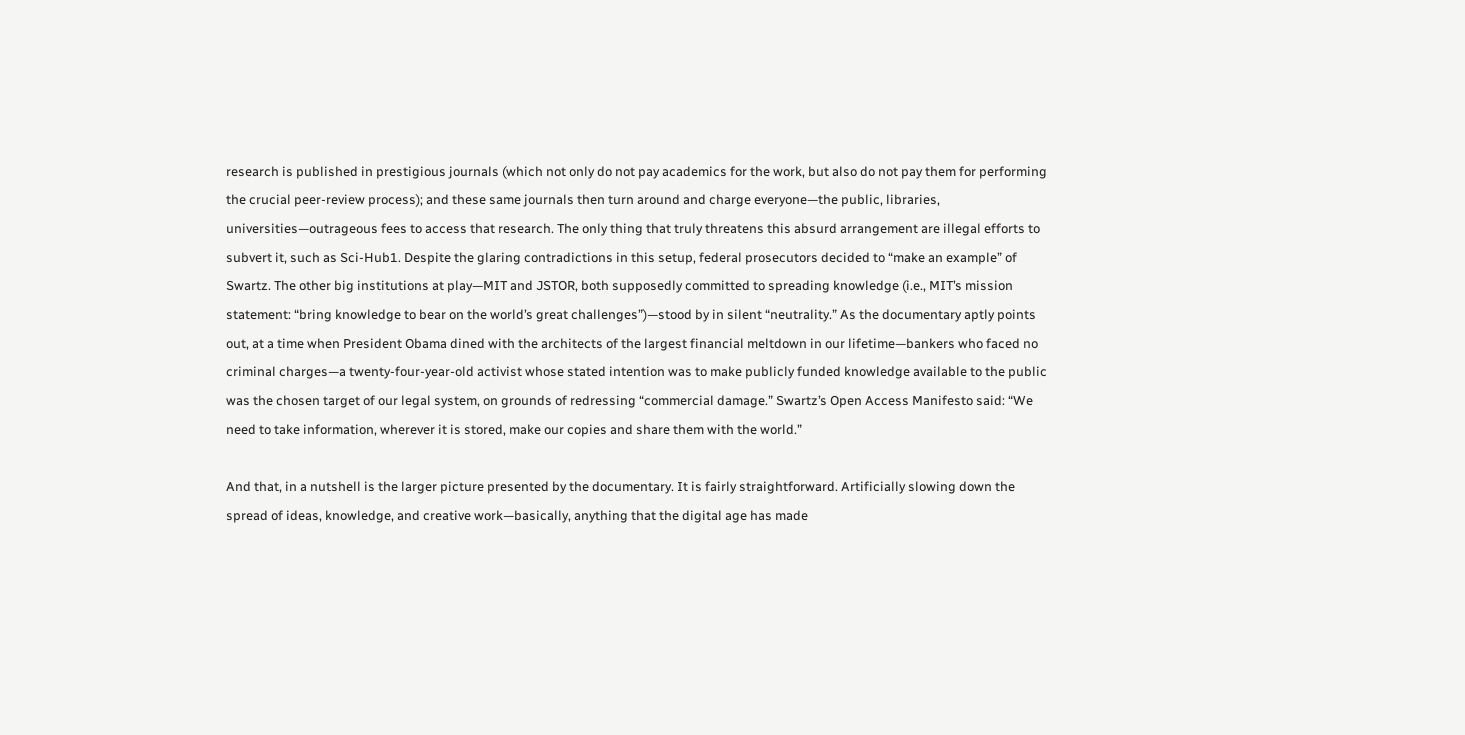research is published in prestigious journals (which not only do not pay academics for the work, but also do not pay them for performing the crucial peer-review process); and these same journals then turn around and charge everyone—the public, libraries, universities—outrageous fees to access that research. The only thing that truly threatens this absurd arrangement are illegal efforts to subvert it, such as Sci-Hub1. Despite the glaring contradictions in this setup, federal prosecutors decided to “make an example” of Swartz. The other big institutions at play—MIT and JSTOR, both supposedly committed to spreading knowledge (i.e., MIT’s mission statement: “bring knowledge to bear on the world’s great challenges”)—stood by in silent “neutrality.” As the documentary aptly points out, at a time when President Obama dined with the architects of the largest financial meltdown in our lifetime—bankers who faced no criminal charges—a twenty-four-year-old activist whose stated intention was to make publicly funded knowledge available to the public was the chosen target of our legal system, on grounds of redressing “commercial damage.” Swartz’s Open Access Manifesto said: “We need to take information, wherever it is stored, make our copies and share them with the world.”

And that, in a nutshell is the larger picture presented by the documentary. It is fairly straightforward. Artificially slowing down the spread of ideas, knowledge, and creative work—basically, anything that the digital age has made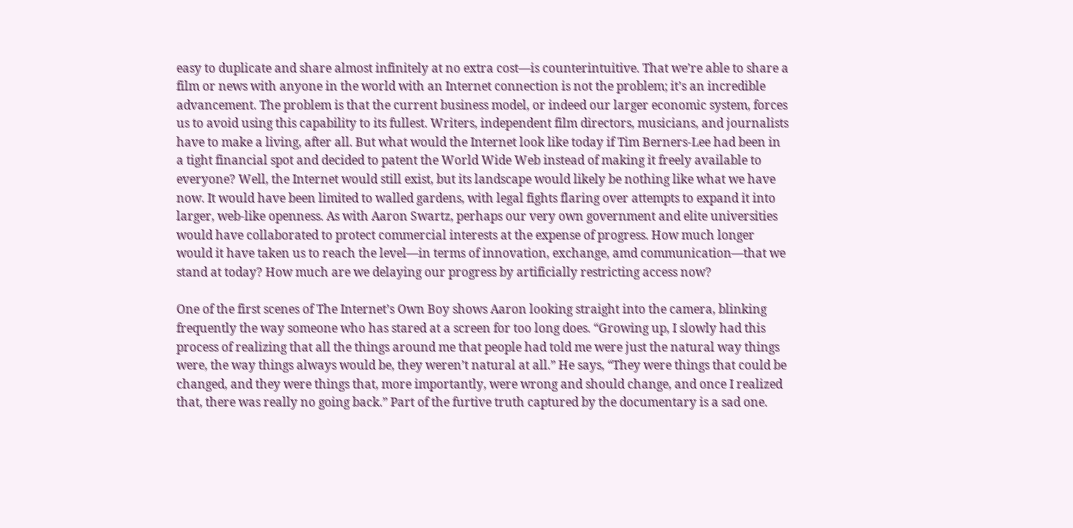easy to duplicate and share almost infinitely at no extra cost—is counterintuitive. That we’re able to share a film or news with anyone in the world with an Internet connection is not the problem; it’s an incredible advancement. The problem is that the current business model, or indeed our larger economic system, forces us to avoid using this capability to its fullest. Writers, independent film directors, musicians, and journalists have to make a living, after all. But what would the Internet look like today if Tim Berners-Lee had been in a tight financial spot and decided to patent the World Wide Web instead of making it freely available to everyone? Well, the Internet would still exist, but its landscape would likely be nothing like what we have now. It would have been limited to walled gardens, with legal fights flaring over attempts to expand it into larger, web-like openness. As with Aaron Swartz, perhaps our very own government and elite universities would have collaborated to protect commercial interests at the expense of progress. How much longer would it have taken us to reach the level—in terms of innovation, exchange, amd communication—that we stand at today? How much are we delaying our progress by artificially restricting access now?

One of the first scenes of The Internet’s Own Boy shows Aaron looking straight into the camera, blinking frequently the way someone who has stared at a screen for too long does. “Growing up, I slowly had this process of realizing that all the things around me that people had told me were just the natural way things were, the way things always would be, they weren’t natural at all.” He says, “They were things that could be changed, and they were things that, more importantly, were wrong and should change, and once I realized that, there was really no going back.” Part of the furtive truth captured by the documentary is a sad one.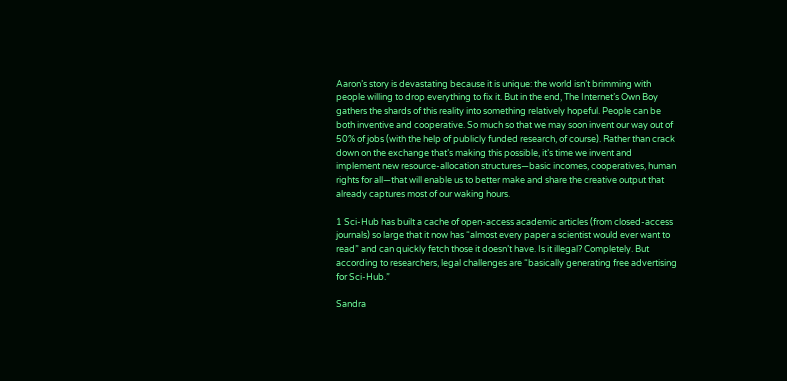Aaron’s story is devastating because it is unique: the world isn’t brimming with people willing to drop everything to fix it. But in the end, The Internet’s Own Boy gathers the shards of this reality into something relatively hopeful. People can be both inventive and cooperative. So much so that we may soon invent our way out of 50% of jobs (with the help of publicly funded research, of course). Rather than crack down on the exchange that’s making this possible, it’s time we invent and implement new resource-allocation structures—basic incomes, cooperatives, human rights for all—that will enable us to better make and share the creative output that already captures most of our waking hours.

1 Sci-Hub has built a cache of open-access academic articles (from closed-access journals) so large that it now has “almost every paper a scientist would ever want to read” and can quickly fetch those it doesn’t have. Is it illegal? Completely. But according to researchers, legal challenges are “basically generating free advertising for Sci-Hub.”

Sandra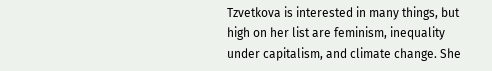Tzvetkova is interested in many things, but high on her list are feminism, inequality under capitalism, and climate change. She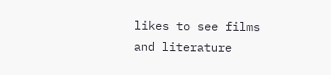likes to see films and literature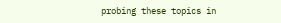probing these topics in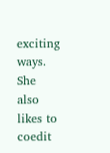exciting ways. She also likes to coedit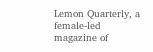Lemon Quarterly, a female-led magazine of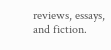reviews, essays, and fiction.